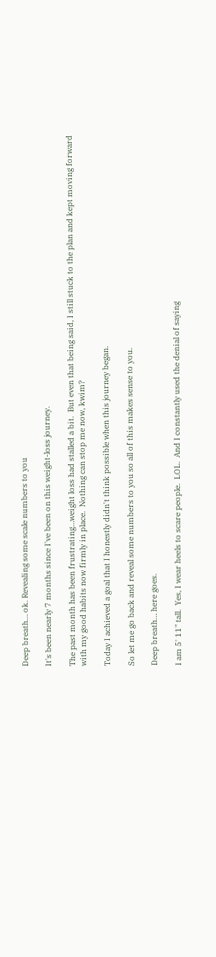Deep breath… ok. Revealing some scale numbers to you

It's been nearly 7 months since I've been on this weight-loss journey.

The past month has been frustrating…weight loss had stalled a bit.  But even that being said, I still stuck to the plan and kept moving forward with my good habits now firmly in place.  Nothing can stop me now, kwim?

Today I achieved a goal that I honestly didn't think possible when this journey began.

So let me go back and reveal some numbers to you so all of this makes sense to you.

Deep breath… here goes.

I am 5' 11" tall.  Yes, I wear heels to scare people.  LOL.  And I constantly used the denial of saying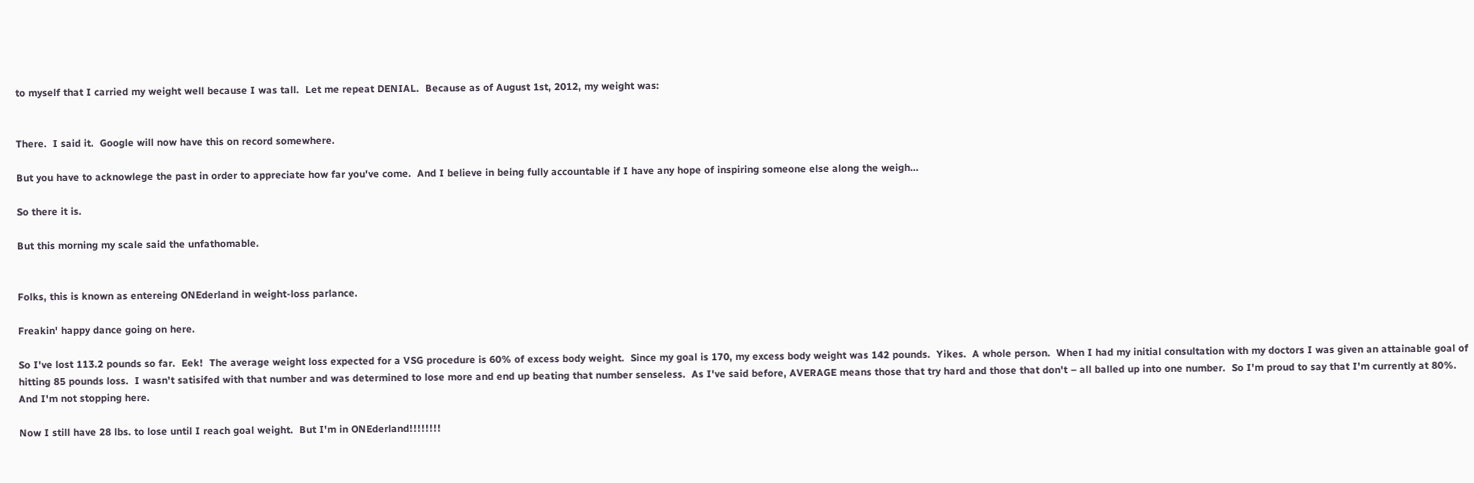to myself that I carried my weight well because I was tall.  Let me repeat DENIAL.  Because as of August 1st, 2012, my weight was:


There.  I said it.  Google will now have this on record somewhere.

But you have to acknowlege the past in order to appreciate how far you've come.  And I believe in being fully accountable if I have any hope of inspiring someone else along the weigh…

So there it is.

But this morning my scale said the unfathomable.


Folks, this is known as entereing ONEderland in weight-loss parlance.

Freakin' happy dance going on here.

So I've lost 113.2 pounds so far.  Eek!  The average weight loss expected for a VSG procedure is 60% of excess body weight.  Since my goal is 170, my excess body weight was 142 pounds.  Yikes.  A whole person.  When I had my initial consultation with my doctors I was given an attainable goal of hitting 85 pounds loss.  I wasn't satisifed with that number and was determined to lose more and end up beating that number senseless.  As I've said before, AVERAGE means those that try hard and those that don't – all balled up into one number.  So I'm proud to say that I'm currently at 80%.  And I'm not stopping here.

Now I still have 28 lbs. to lose until I reach goal weight.  But I'm in ONEderland!!!!!!!!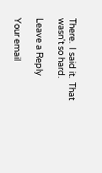There.  I said it.  That wasn't so hard.

Leave a Reply

Your email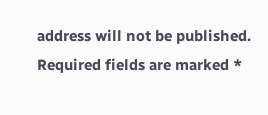address will not be published. Required fields are marked *